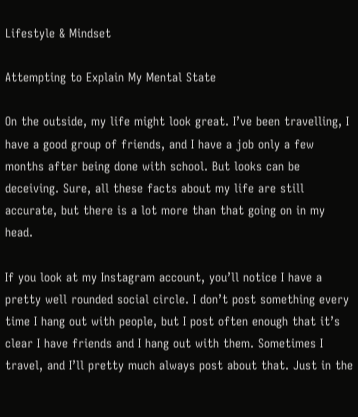Lifestyle & Mindset

Attempting to Explain My Mental State

On the outside, my life might look great. I’ve been travelling, I have a good group of friends, and I have a job only a few months after being done with school. But looks can be deceiving. Sure, all these facts about my life are still accurate, but there is a lot more than that going on in my head.

If you look at my Instagram account, you’ll notice I have a pretty well rounded social circle. I don’t post something every time I hang out with people, but I post often enough that it’s clear I have friends and I hang out with them. Sometimes I travel, and I’ll pretty much always post about that. Just in the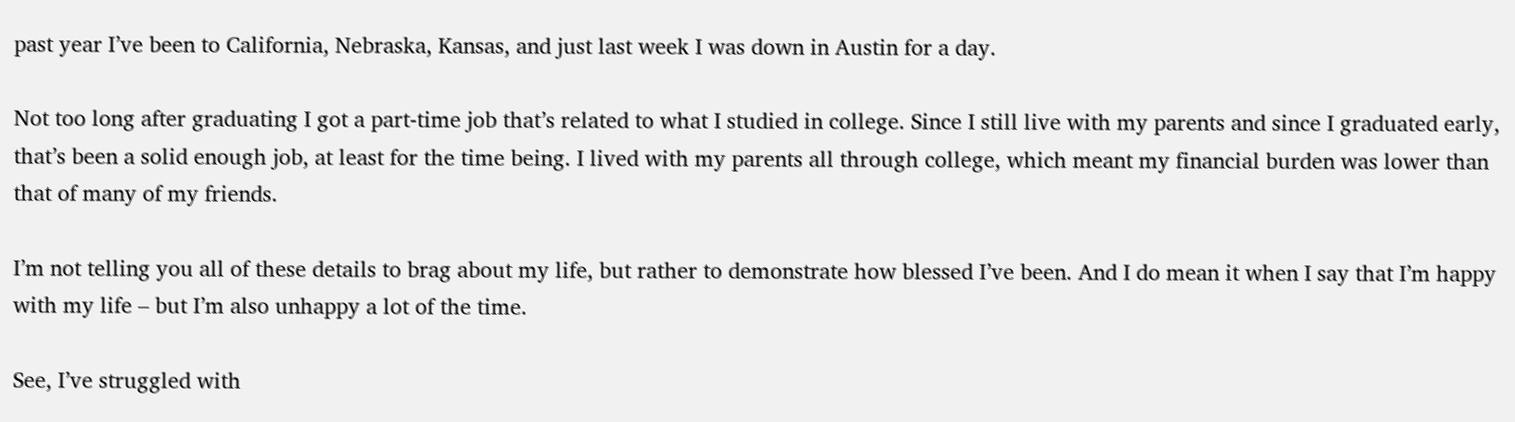past year I’ve been to California, Nebraska, Kansas, and just last week I was down in Austin for a day.

Not too long after graduating I got a part-time job that’s related to what I studied in college. Since I still live with my parents and since I graduated early, that’s been a solid enough job, at least for the time being. I lived with my parents all through college, which meant my financial burden was lower than that of many of my friends.

I’m not telling you all of these details to brag about my life, but rather to demonstrate how blessed I’ve been. And I do mean it when I say that I’m happy with my life – but I’m also unhappy a lot of the time.

See, I’ve struggled with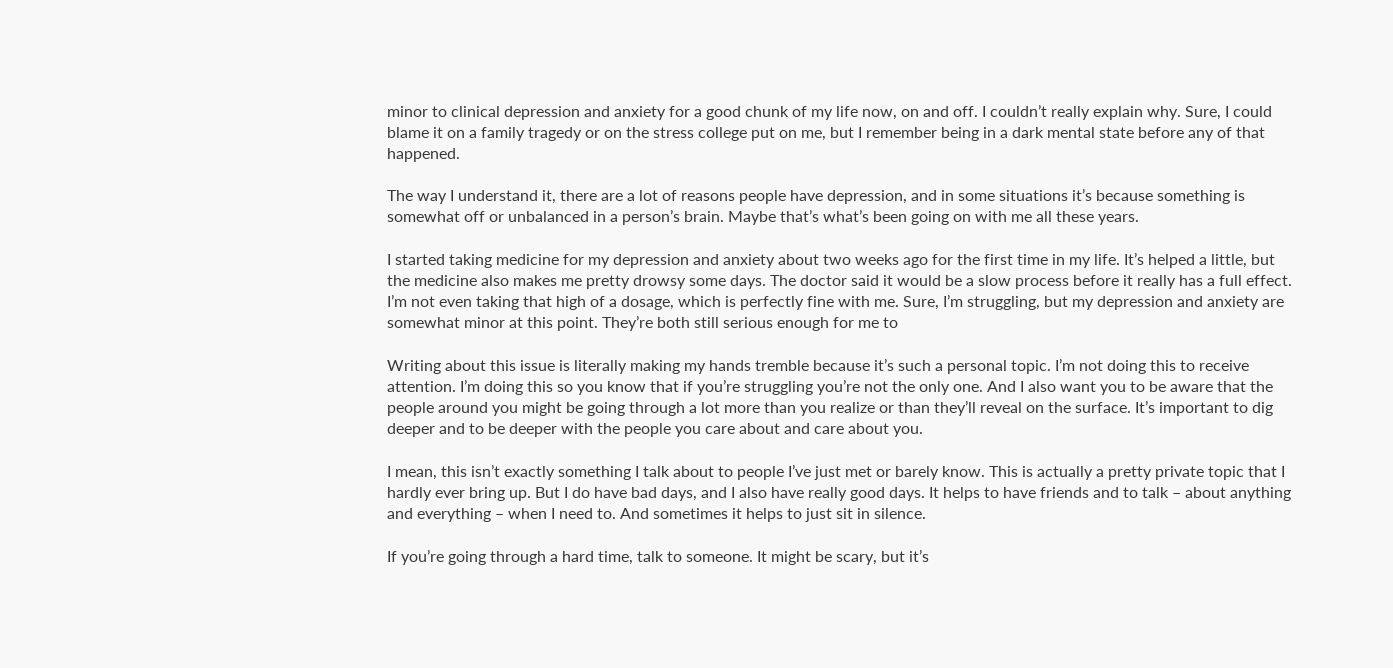minor to clinical depression and anxiety for a good chunk of my life now, on and off. I couldn’t really explain why. Sure, I could blame it on a family tragedy or on the stress college put on me, but I remember being in a dark mental state before any of that happened.

The way I understand it, there are a lot of reasons people have depression, and in some situations it’s because something is somewhat off or unbalanced in a person’s brain. Maybe that’s what’s been going on with me all these years.

I started taking medicine for my depression and anxiety about two weeks ago for the first time in my life. It’s helped a little, but the medicine also makes me pretty drowsy some days. The doctor said it would be a slow process before it really has a full effect. I’m not even taking that high of a dosage, which is perfectly fine with me. Sure, I’m struggling, but my depression and anxiety are somewhat minor at this point. They’re both still serious enough for me to

Writing about this issue is literally making my hands tremble because it’s such a personal topic. I’m not doing this to receive attention. I’m doing this so you know that if you’re struggling you’re not the only one. And I also want you to be aware that the people around you might be going through a lot more than you realize or than they’ll reveal on the surface. It’s important to dig deeper and to be deeper with the people you care about and care about you.

I mean, this isn’t exactly something I talk about to people I’ve just met or barely know. This is actually a pretty private topic that I hardly ever bring up. But I do have bad days, and I also have really good days. It helps to have friends and to talk – about anything and everything – when I need to. And sometimes it helps to just sit in silence.

If you’re going through a hard time, talk to someone. It might be scary, but it’s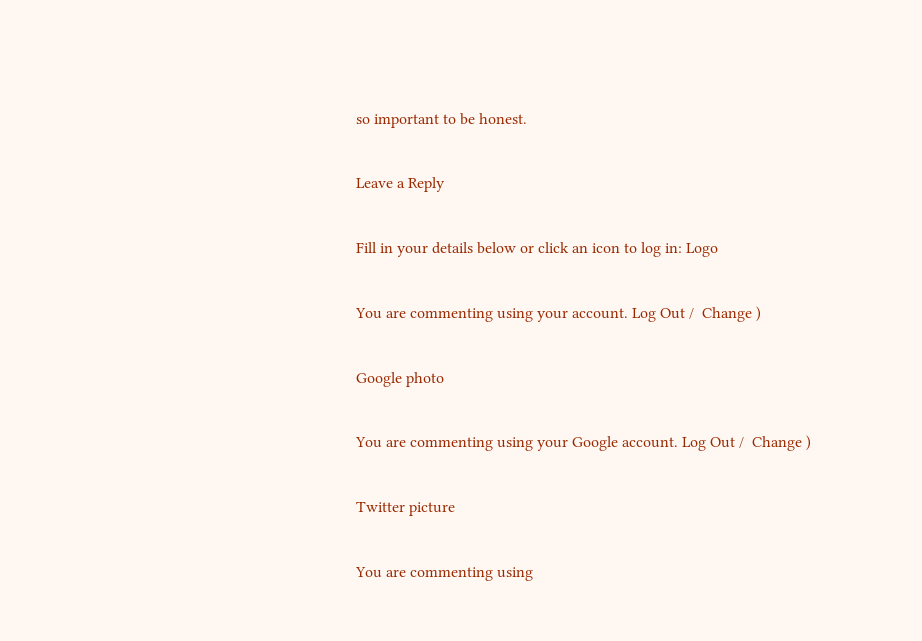so important to be honest.

Leave a Reply

Fill in your details below or click an icon to log in: Logo

You are commenting using your account. Log Out /  Change )

Google photo

You are commenting using your Google account. Log Out /  Change )

Twitter picture

You are commenting using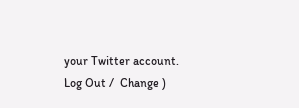your Twitter account. Log Out /  Change )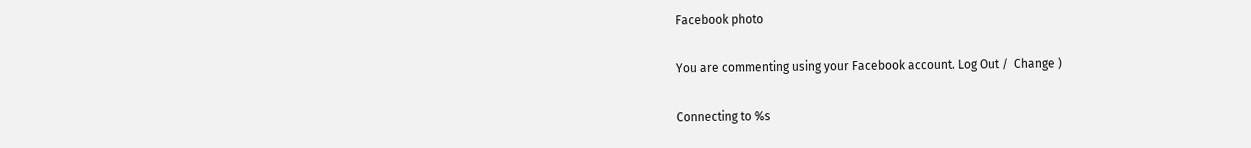Facebook photo

You are commenting using your Facebook account. Log Out /  Change )

Connecting to %s